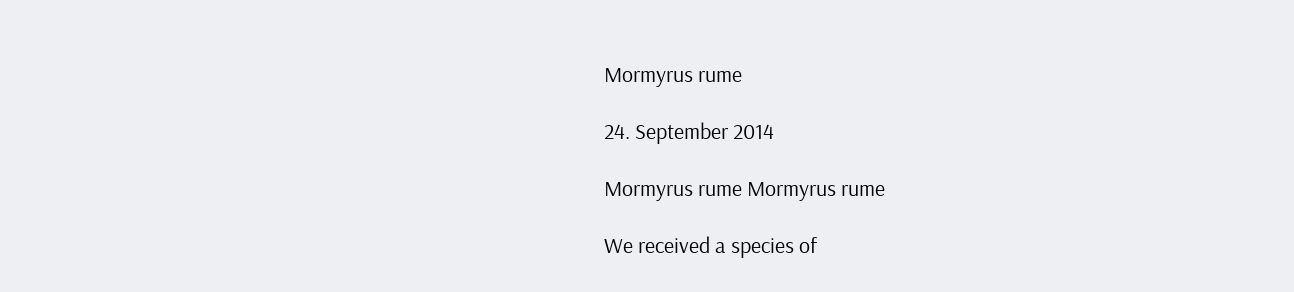Mormyrus rume

24. September 2014

Mormyrus rume Mormyrus rume

We received a species of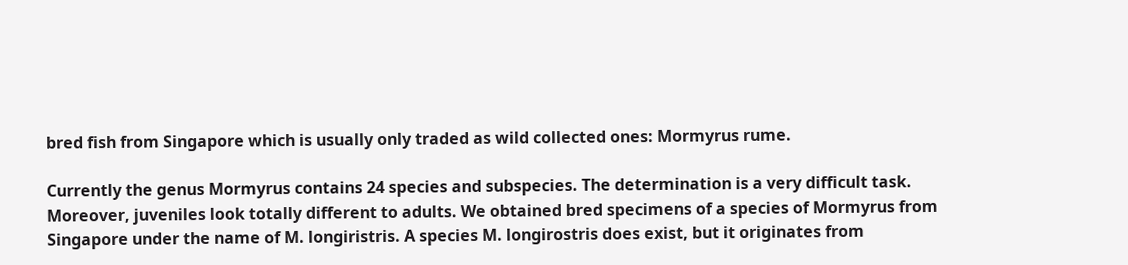bred fish from Singapore which is usually only traded as wild collected ones: Mormyrus rume.

Currently the genus Mormyrus contains 24 species and subspecies. The determination is a very difficult task. Moreover, juveniles look totally different to adults. We obtained bred specimens of a species of Mormyrus from Singapore under the name of M. longiristris. A species M. longirostris does exist, but it originates from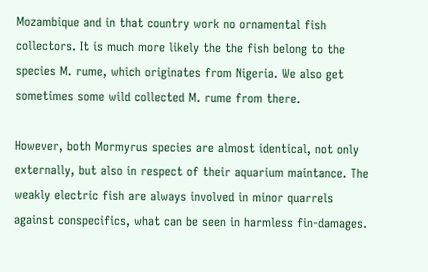Mozambique and in that country work no ornamental fish collectors. It is much more likely the the fish belong to the species M. rume, which originates from Nigeria. We also get sometimes some wild collected M. rume from there.

However, both Mormyrus species are almost identical, not only externally, but also in respect of their aquarium maintance. The weakly electric fish are always involved in minor quarrels against conspecifics, what can be seen in harmless fin-damages.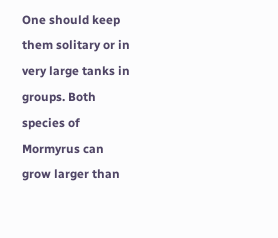One should keep them solitary or in very large tanks in groups. Both species of Mormyrus can grow larger than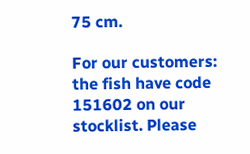75 cm.

For our customers: the fish have code 151602 on our stocklist. Please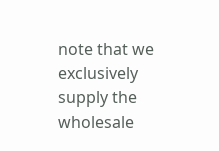note that we exclusively supply the wholesale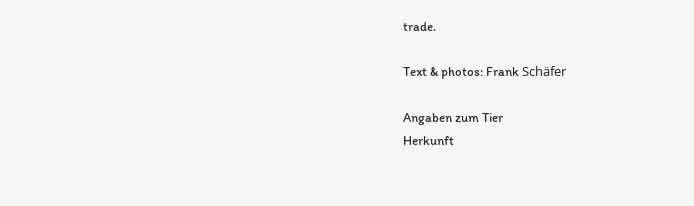trade.

Text & photos: Frank Schäfer

Angaben zum Tier
Herkunft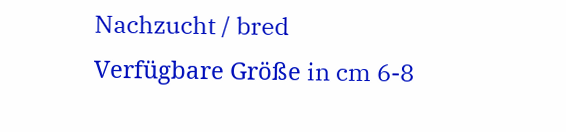Nachzucht / bred
Verfügbare Größe in cm 6-8